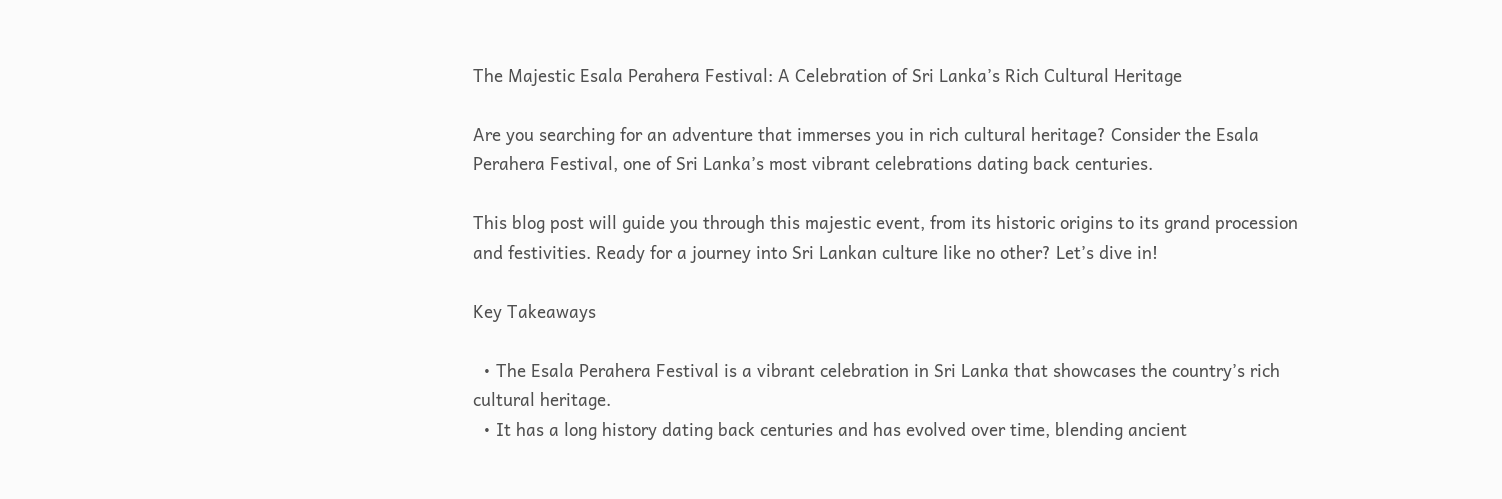The Majestic Esala Perahera Festival: A Celebration of Sri Lanka’s Rich Cultural Heritage

Are you searching for an adventure that immerses you in rich cultural heritage? Consider the Esala Perahera Festival, one of Sri Lanka’s most vibrant celebrations dating back centuries.

This blog post will guide you through this majestic event, from its historic origins to its grand procession and festivities. Ready for a journey into Sri Lankan culture like no other? Let’s dive in!

Key Takeaways

  • The Esala Perahera Festival is a vibrant celebration in Sri Lanka that showcases the country’s rich cultural heritage.
  • It has a long history dating back centuries and has evolved over time, blending ancient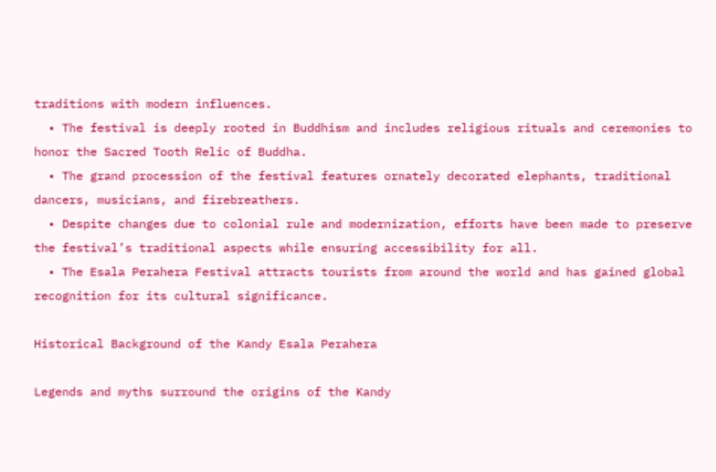traditions with modern influences.
  • The festival is deeply rooted in Buddhism and includes religious rituals and ceremonies to honor the Sacred Tooth Relic of Buddha.
  • The grand procession of the festival features ornately decorated elephants, traditional dancers, musicians, and firebreathers.
  • Despite changes due to colonial rule and modernization, efforts have been made to preserve the festival’s traditional aspects while ensuring accessibility for all.
  • The Esala Perahera Festival attracts tourists from around the world and has gained global recognition for its cultural significance.

Historical Background of the Kandy Esala Perahera

Legends and myths surround the origins of the Kandy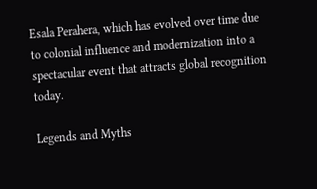Esala Perahera, which has evolved over time due to colonial influence and modernization into a spectacular event that attracts global recognition today.

Legends and Myths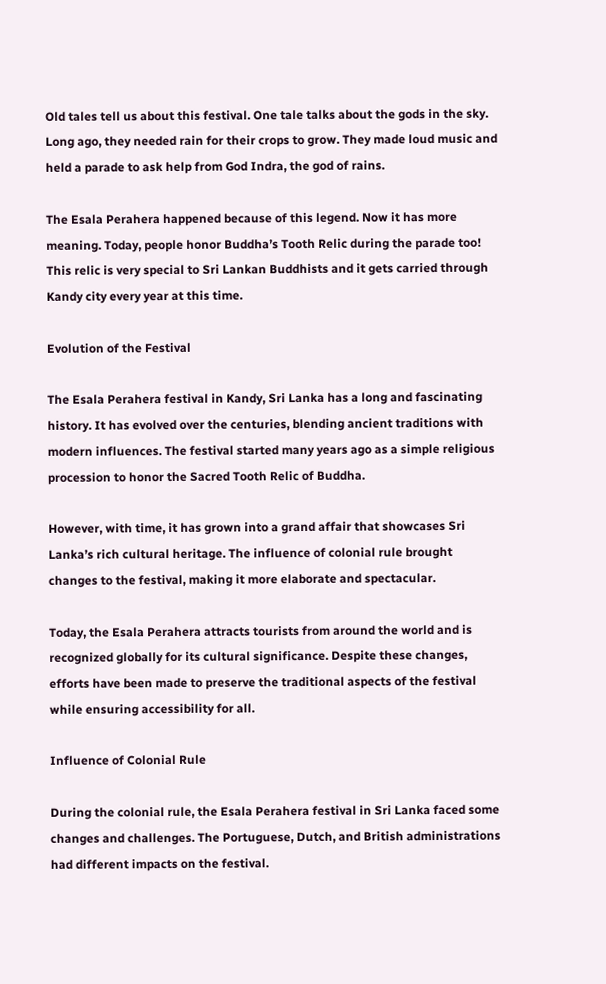Old tales tell us about this festival. One tale talks about the gods in the sky. Long ago, they needed rain for their crops to grow. They made loud music and held a parade to ask help from God Indra, the god of rains.

The Esala Perahera happened because of this legend. Now it has more meaning. Today, people honor Buddha’s Tooth Relic during the parade too! This relic is very special to Sri Lankan Buddhists and it gets carried through Kandy city every year at this time.

Evolution of the Festival

The Esala Perahera festival in Kandy, Sri Lanka has a long and fascinating history. It has evolved over the centuries, blending ancient traditions with modern influences. The festival started many years ago as a simple religious procession to honor the Sacred Tooth Relic of Buddha.

However, with time, it has grown into a grand affair that showcases Sri Lanka’s rich cultural heritage. The influence of colonial rule brought changes to the festival, making it more elaborate and spectacular.

Today, the Esala Perahera attracts tourists from around the world and is recognized globally for its cultural significance. Despite these changes, efforts have been made to preserve the traditional aspects of the festival while ensuring accessibility for all.

Influence of Colonial Rule

During the colonial rule, the Esala Perahera festival in Sri Lanka faced some changes and challenges. The Portuguese, Dutch, and British administrations had different impacts on the festival.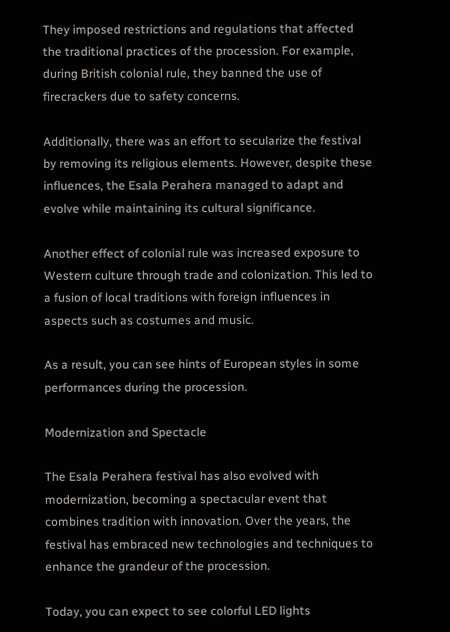They imposed restrictions and regulations that affected the traditional practices of the procession. For example, during British colonial rule, they banned the use of firecrackers due to safety concerns.

Additionally, there was an effort to secularize the festival by removing its religious elements. However, despite these influences, the Esala Perahera managed to adapt and evolve while maintaining its cultural significance.

Another effect of colonial rule was increased exposure to Western culture through trade and colonization. This led to a fusion of local traditions with foreign influences in aspects such as costumes and music.

As a result, you can see hints of European styles in some performances during the procession.

Modernization and Spectacle

The Esala Perahera festival has also evolved with modernization, becoming a spectacular event that combines tradition with innovation. Over the years, the festival has embraced new technologies and techniques to enhance the grandeur of the procession.

Today, you can expect to see colorful LED lights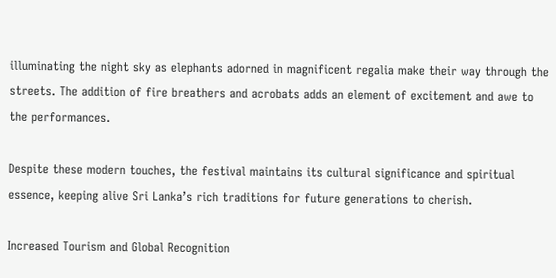illuminating the night sky as elephants adorned in magnificent regalia make their way through the streets. The addition of fire breathers and acrobats adds an element of excitement and awe to the performances.

Despite these modern touches, the festival maintains its cultural significance and spiritual essence, keeping alive Sri Lanka’s rich traditions for future generations to cherish.

Increased Tourism and Global Recognition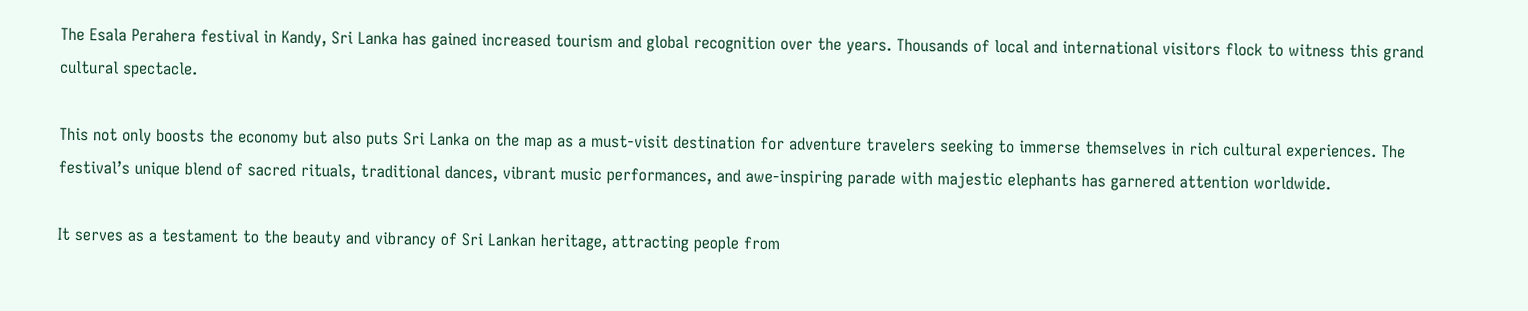The Esala Perahera festival in Kandy, Sri Lanka has gained increased tourism and global recognition over the years. Thousands of local and international visitors flock to witness this grand cultural spectacle.

This not only boosts the economy but also puts Sri Lanka on the map as a must-visit destination for adventure travelers seeking to immerse themselves in rich cultural experiences. The festival’s unique blend of sacred rituals, traditional dances, vibrant music performances, and awe-inspiring parade with majestic elephants has garnered attention worldwide.

It serves as a testament to the beauty and vibrancy of Sri Lankan heritage, attracting people from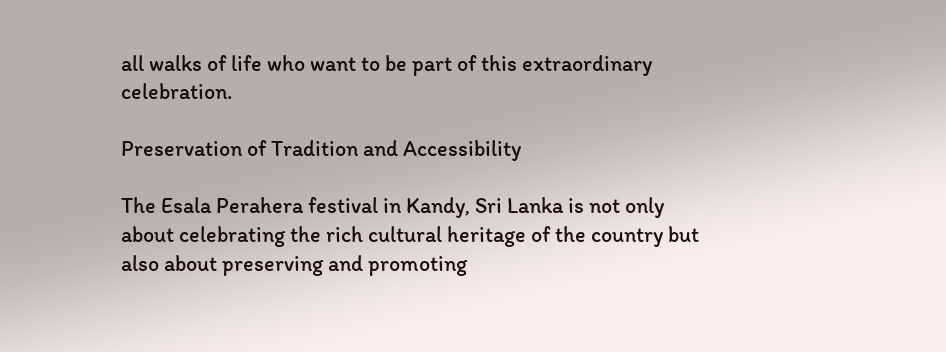all walks of life who want to be part of this extraordinary celebration.

Preservation of Tradition and Accessibility

The Esala Perahera festival in Kandy, Sri Lanka is not only about celebrating the rich cultural heritage of the country but also about preserving and promoting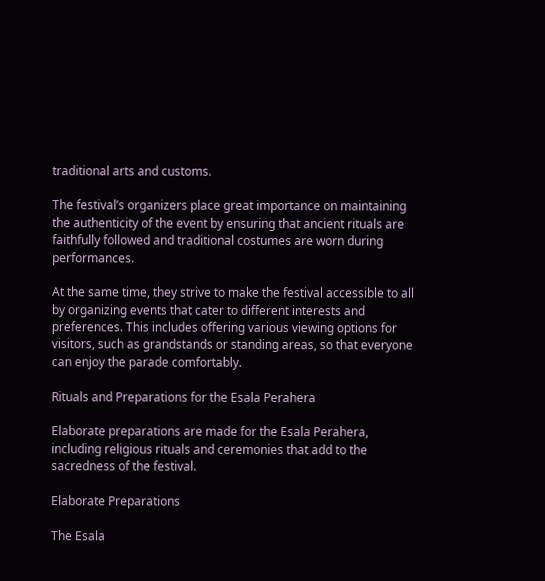traditional arts and customs.

The festival’s organizers place great importance on maintaining the authenticity of the event by ensuring that ancient rituals are faithfully followed and traditional costumes are worn during performances.

At the same time, they strive to make the festival accessible to all by organizing events that cater to different interests and preferences. This includes offering various viewing options for visitors, such as grandstands or standing areas, so that everyone can enjoy the parade comfortably.

Rituals and Preparations for the Esala Perahera

Elaborate preparations are made for the Esala Perahera, including religious rituals and ceremonies that add to the sacredness of the festival.

Elaborate Preparations

The Esala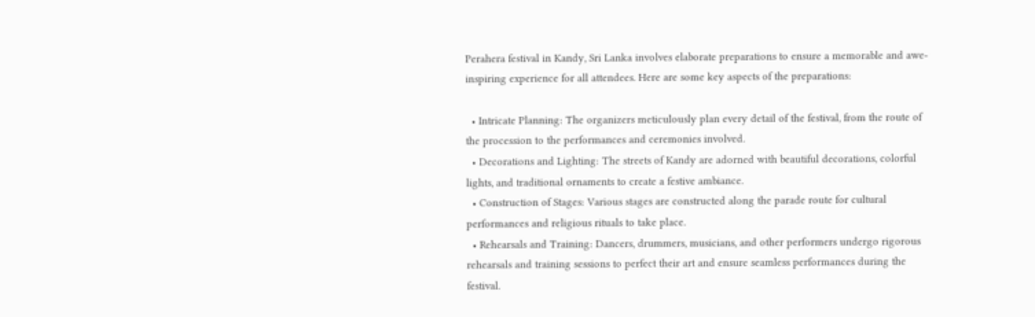Perahera festival in Kandy, Sri Lanka involves elaborate preparations to ensure a memorable and awe-inspiring experience for all attendees. Here are some key aspects of the preparations:

  • Intricate Planning: The organizers meticulously plan every detail of the festival, from the route of the procession to the performances and ceremonies involved.
  • Decorations and Lighting: The streets of Kandy are adorned with beautiful decorations, colorful lights, and traditional ornaments to create a festive ambiance.
  • Construction of Stages: Various stages are constructed along the parade route for cultural performances and religious rituals to take place.
  • Rehearsals and Training: Dancers, drummers, musicians, and other performers undergo rigorous rehearsals and training sessions to perfect their art and ensure seamless performances during the festival.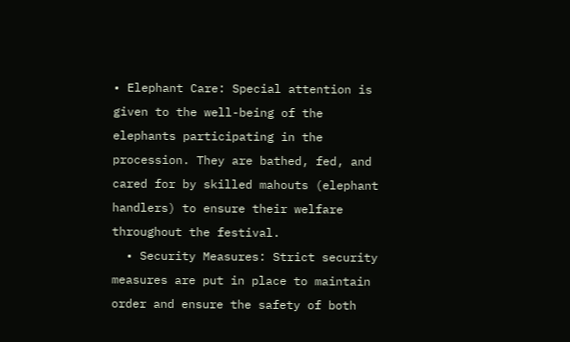• Elephant Care: Special attention is given to the well-being of the elephants participating in the procession. They are bathed, fed, and cared for by skilled mahouts (elephant handlers) to ensure their welfare throughout the festival.
  • Security Measures: Strict security measures are put in place to maintain order and ensure the safety of both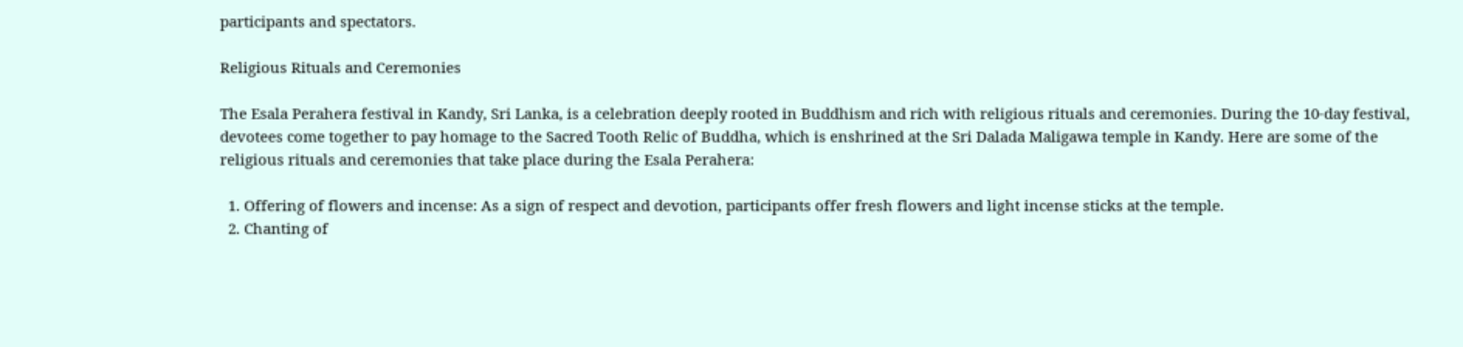participants and spectators.

Religious Rituals and Ceremonies

The Esala Perahera festival in Kandy, Sri Lanka, is a celebration deeply rooted in Buddhism and rich with religious rituals and ceremonies. During the 10-day festival, devotees come together to pay homage to the Sacred Tooth Relic of Buddha, which is enshrined at the Sri Dalada Maligawa temple in Kandy. Here are some of the religious rituals and ceremonies that take place during the Esala Perahera:

  1. Offering of flowers and incense: As a sign of respect and devotion, participants offer fresh flowers and light incense sticks at the temple.
  2. Chanting of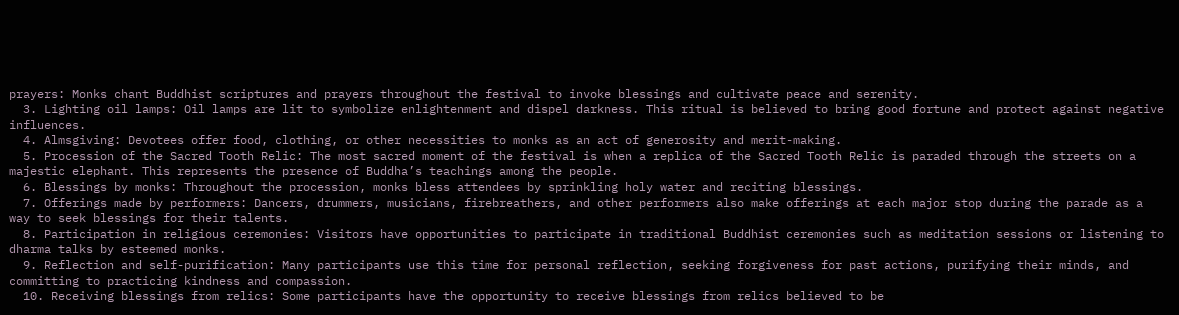prayers: Monks chant Buddhist scriptures and prayers throughout the festival to invoke blessings and cultivate peace and serenity.
  3. Lighting oil lamps: Oil lamps are lit to symbolize enlightenment and dispel darkness. This ritual is believed to bring good fortune and protect against negative influences.
  4. Almsgiving: Devotees offer food, clothing, or other necessities to monks as an act of generosity and merit-making.
  5. Procession of the Sacred Tooth Relic: The most sacred moment of the festival is when a replica of the Sacred Tooth Relic is paraded through the streets on a majestic elephant. This represents the presence of Buddha’s teachings among the people.
  6. Blessings by monks: Throughout the procession, monks bless attendees by sprinkling holy water and reciting blessings.
  7. Offerings made by performers: Dancers, drummers, musicians, firebreathers, and other performers also make offerings at each major stop during the parade as a way to seek blessings for their talents.
  8. Participation in religious ceremonies: Visitors have opportunities to participate in traditional Buddhist ceremonies such as meditation sessions or listening to dharma talks by esteemed monks.
  9. Reflection and self-purification: Many participants use this time for personal reflection, seeking forgiveness for past actions, purifying their minds, and committing to practicing kindness and compassion.
  10. Receiving blessings from relics: Some participants have the opportunity to receive blessings from relics believed to be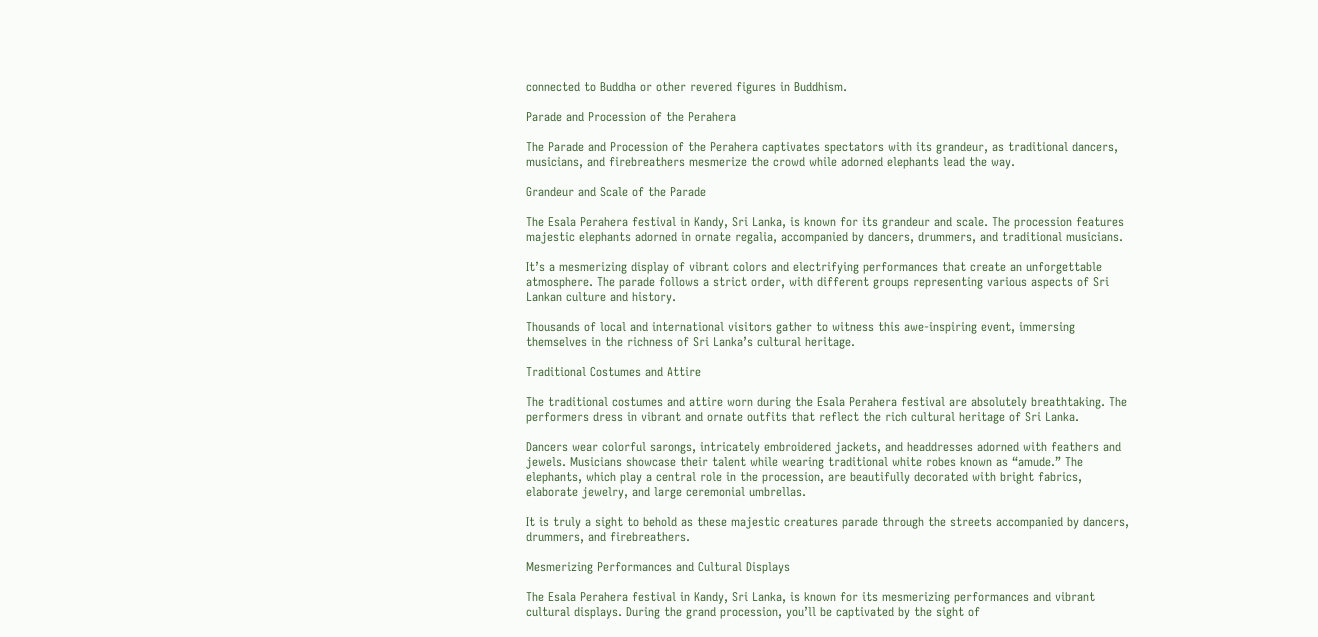connected to Buddha or other revered figures in Buddhism.

Parade and Procession of the Perahera

The Parade and Procession of the Perahera captivates spectators with its grandeur, as traditional dancers, musicians, and firebreathers mesmerize the crowd while adorned elephants lead the way.

Grandeur and Scale of the Parade

The Esala Perahera festival in Kandy, Sri Lanka, is known for its grandeur and scale. The procession features majestic elephants adorned in ornate regalia, accompanied by dancers, drummers, and traditional musicians.

It’s a mesmerizing display of vibrant colors and electrifying performances that create an unforgettable atmosphere. The parade follows a strict order, with different groups representing various aspects of Sri Lankan culture and history.

Thousands of local and international visitors gather to witness this awe-inspiring event, immersing themselves in the richness of Sri Lanka’s cultural heritage.

Traditional Costumes and Attire

The traditional costumes and attire worn during the Esala Perahera festival are absolutely breathtaking. The performers dress in vibrant and ornate outfits that reflect the rich cultural heritage of Sri Lanka.

Dancers wear colorful sarongs, intricately embroidered jackets, and headdresses adorned with feathers and jewels. Musicians showcase their talent while wearing traditional white robes known as “amude.” The elephants, which play a central role in the procession, are beautifully decorated with bright fabrics, elaborate jewelry, and large ceremonial umbrellas.

It is truly a sight to behold as these majestic creatures parade through the streets accompanied by dancers, drummers, and firebreathers.

Mesmerizing Performances and Cultural Displays

The Esala Perahera festival in Kandy, Sri Lanka, is known for its mesmerizing performances and vibrant cultural displays. During the grand procession, you’ll be captivated by the sight of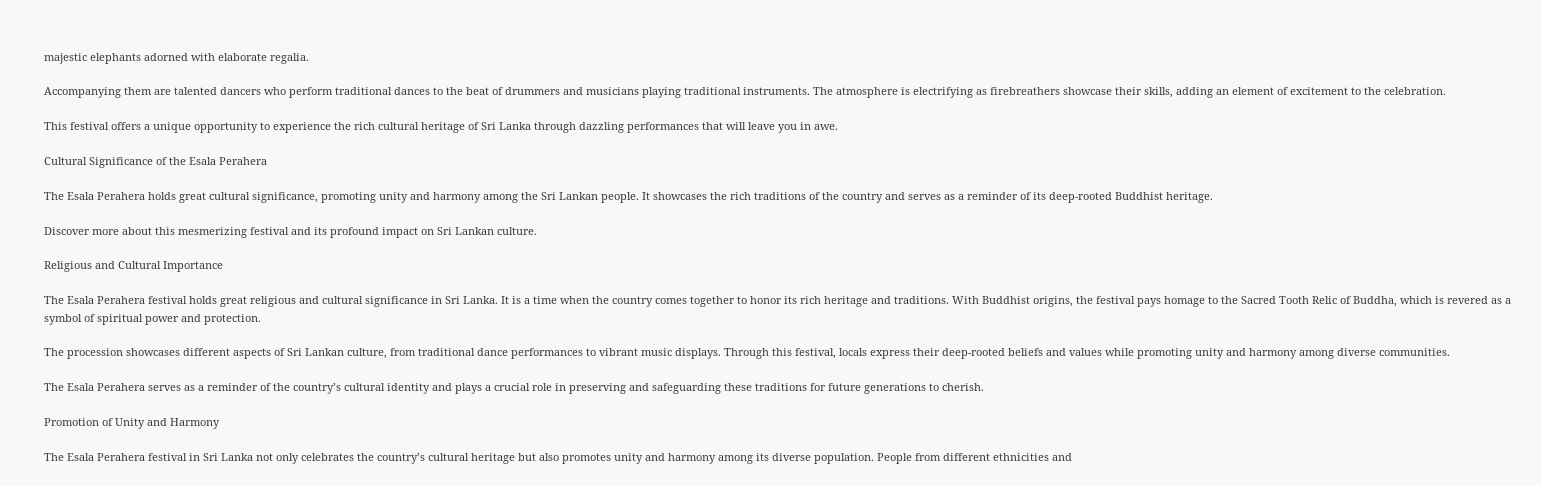majestic elephants adorned with elaborate regalia.

Accompanying them are talented dancers who perform traditional dances to the beat of drummers and musicians playing traditional instruments. The atmosphere is electrifying as firebreathers showcase their skills, adding an element of excitement to the celebration.

This festival offers a unique opportunity to experience the rich cultural heritage of Sri Lanka through dazzling performances that will leave you in awe.

Cultural Significance of the Esala Perahera

The Esala Perahera holds great cultural significance, promoting unity and harmony among the Sri Lankan people. It showcases the rich traditions of the country and serves as a reminder of its deep-rooted Buddhist heritage.

Discover more about this mesmerizing festival and its profound impact on Sri Lankan culture.

Religious and Cultural Importance

The Esala Perahera festival holds great religious and cultural significance in Sri Lanka. It is a time when the country comes together to honor its rich heritage and traditions. With Buddhist origins, the festival pays homage to the Sacred Tooth Relic of Buddha, which is revered as a symbol of spiritual power and protection.

The procession showcases different aspects of Sri Lankan culture, from traditional dance performances to vibrant music displays. Through this festival, locals express their deep-rooted beliefs and values while promoting unity and harmony among diverse communities.

The Esala Perahera serves as a reminder of the country’s cultural identity and plays a crucial role in preserving and safeguarding these traditions for future generations to cherish.

Promotion of Unity and Harmony

The Esala Perahera festival in Sri Lanka not only celebrates the country’s cultural heritage but also promotes unity and harmony among its diverse population. People from different ethnicities and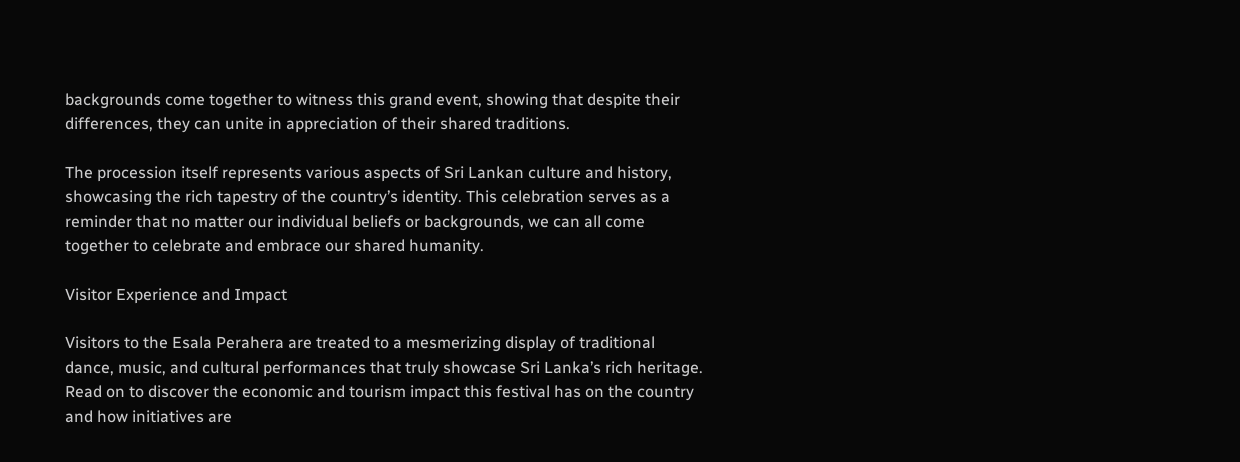backgrounds come together to witness this grand event, showing that despite their differences, they can unite in appreciation of their shared traditions.

The procession itself represents various aspects of Sri Lankan culture and history, showcasing the rich tapestry of the country’s identity. This celebration serves as a reminder that no matter our individual beliefs or backgrounds, we can all come together to celebrate and embrace our shared humanity.

Visitor Experience and Impact

Visitors to the Esala Perahera are treated to a mesmerizing display of traditional dance, music, and cultural performances that truly showcase Sri Lanka’s rich heritage. Read on to discover the economic and tourism impact this festival has on the country and how initiatives are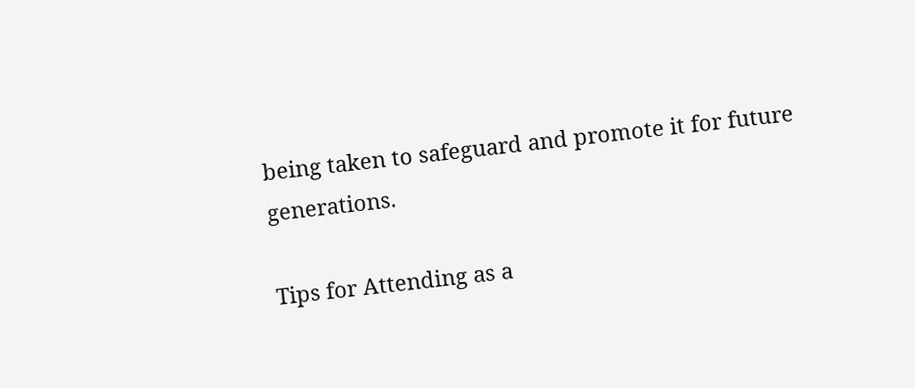being taken to safeguard and promote it for future generations.

Tips for Attending as a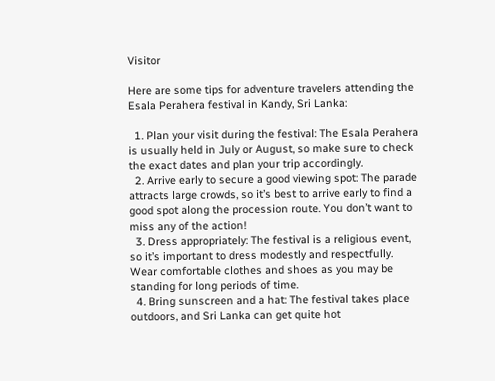Visitor

Here are some tips for adventure travelers attending the Esala Perahera festival in Kandy, Sri Lanka:

  1. Plan your visit during the festival: The Esala Perahera is usually held in July or August, so make sure to check the exact dates and plan your trip accordingly.
  2. Arrive early to secure a good viewing spot: The parade attracts large crowds, so it’s best to arrive early to find a good spot along the procession route. You don’t want to miss any of the action!
  3. Dress appropriately: The festival is a religious event, so it’s important to dress modestly and respectfully. Wear comfortable clothes and shoes as you may be standing for long periods of time.
  4. Bring sunscreen and a hat: The festival takes place outdoors, and Sri Lanka can get quite hot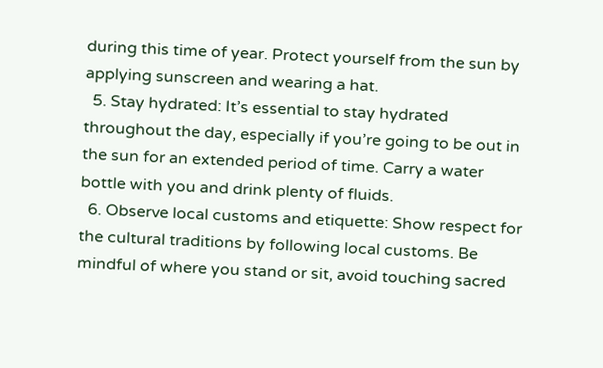during this time of year. Protect yourself from the sun by applying sunscreen and wearing a hat.
  5. Stay hydrated: It’s essential to stay hydrated throughout the day, especially if you’re going to be out in the sun for an extended period of time. Carry a water bottle with you and drink plenty of fluids.
  6. Observe local customs and etiquette: Show respect for the cultural traditions by following local customs. Be mindful of where you stand or sit, avoid touching sacred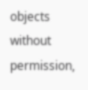objects without permission,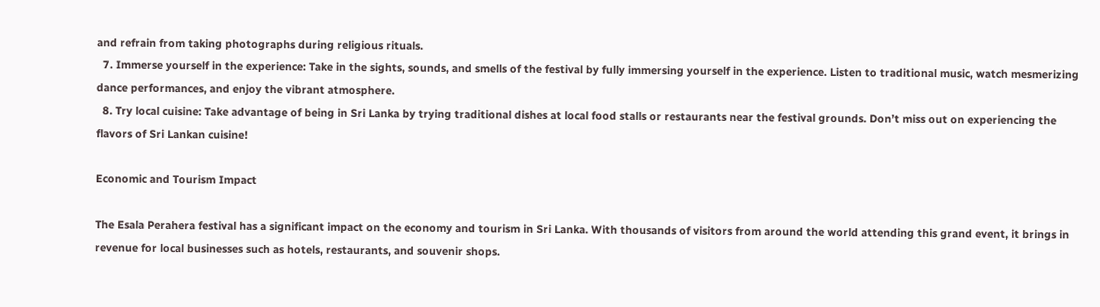and refrain from taking photographs during religious rituals.
  7. Immerse yourself in the experience: Take in the sights, sounds, and smells of the festival by fully immersing yourself in the experience. Listen to traditional music, watch mesmerizing dance performances, and enjoy the vibrant atmosphere.
  8. Try local cuisine: Take advantage of being in Sri Lanka by trying traditional dishes at local food stalls or restaurants near the festival grounds. Don’t miss out on experiencing the flavors of Sri Lankan cuisine!

Economic and Tourism Impact

The Esala Perahera festival has a significant impact on the economy and tourism in Sri Lanka. With thousands of visitors from around the world attending this grand event, it brings in revenue for local businesses such as hotels, restaurants, and souvenir shops.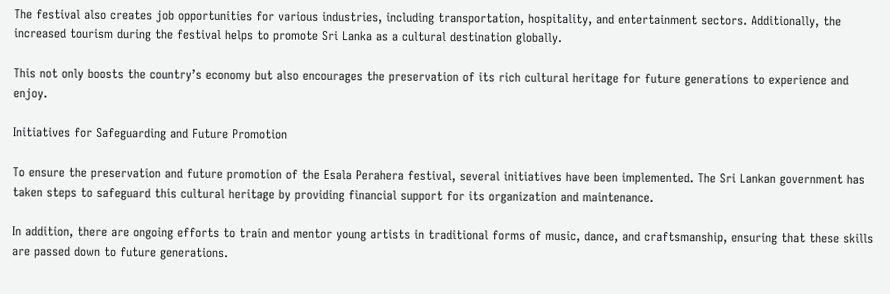The festival also creates job opportunities for various industries, including transportation, hospitality, and entertainment sectors. Additionally, the increased tourism during the festival helps to promote Sri Lanka as a cultural destination globally.

This not only boosts the country’s economy but also encourages the preservation of its rich cultural heritage for future generations to experience and enjoy.

Initiatives for Safeguarding and Future Promotion

To ensure the preservation and future promotion of the Esala Perahera festival, several initiatives have been implemented. The Sri Lankan government has taken steps to safeguard this cultural heritage by providing financial support for its organization and maintenance.

In addition, there are ongoing efforts to train and mentor young artists in traditional forms of music, dance, and craftsmanship, ensuring that these skills are passed down to future generations.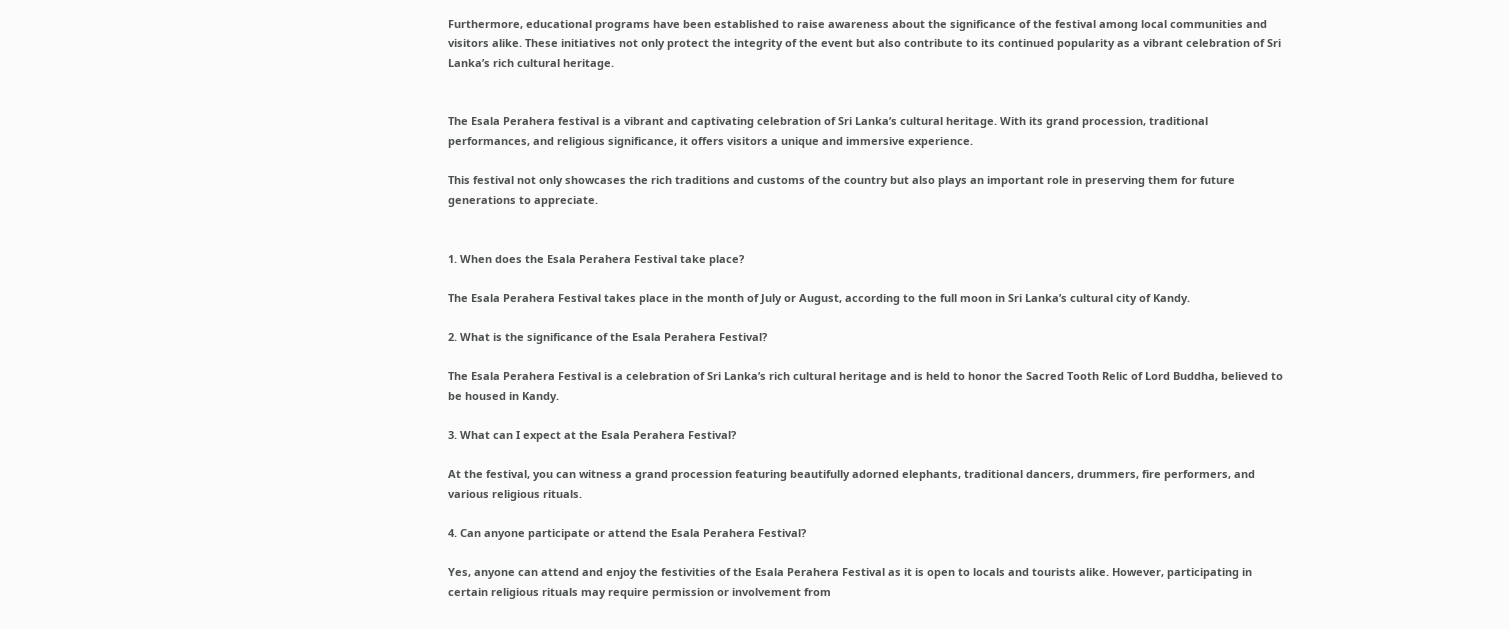Furthermore, educational programs have been established to raise awareness about the significance of the festival among local communities and visitors alike. These initiatives not only protect the integrity of the event but also contribute to its continued popularity as a vibrant celebration of Sri Lanka’s rich cultural heritage.


The Esala Perahera festival is a vibrant and captivating celebration of Sri Lanka’s cultural heritage. With its grand procession, traditional performances, and religious significance, it offers visitors a unique and immersive experience.

This festival not only showcases the rich traditions and customs of the country but also plays an important role in preserving them for future generations to appreciate.


1. When does the Esala Perahera Festival take place?

The Esala Perahera Festival takes place in the month of July or August, according to the full moon in Sri Lanka’s cultural city of Kandy.

2. What is the significance of the Esala Perahera Festival?

The Esala Perahera Festival is a celebration of Sri Lanka’s rich cultural heritage and is held to honor the Sacred Tooth Relic of Lord Buddha, believed to be housed in Kandy.

3. What can I expect at the Esala Perahera Festival?

At the festival, you can witness a grand procession featuring beautifully adorned elephants, traditional dancers, drummers, fire performers, and various religious rituals.

4. Can anyone participate or attend the Esala Perahera Festival?

Yes, anyone can attend and enjoy the festivities of the Esala Perahera Festival as it is open to locals and tourists alike. However, participating in certain religious rituals may require permission or involvement from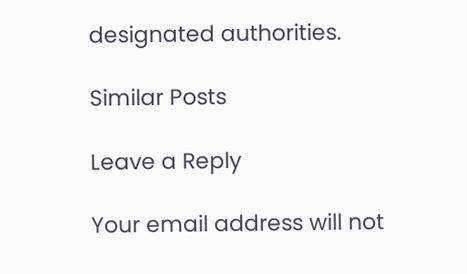designated authorities.

Similar Posts

Leave a Reply

Your email address will not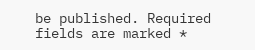be published. Required fields are marked *